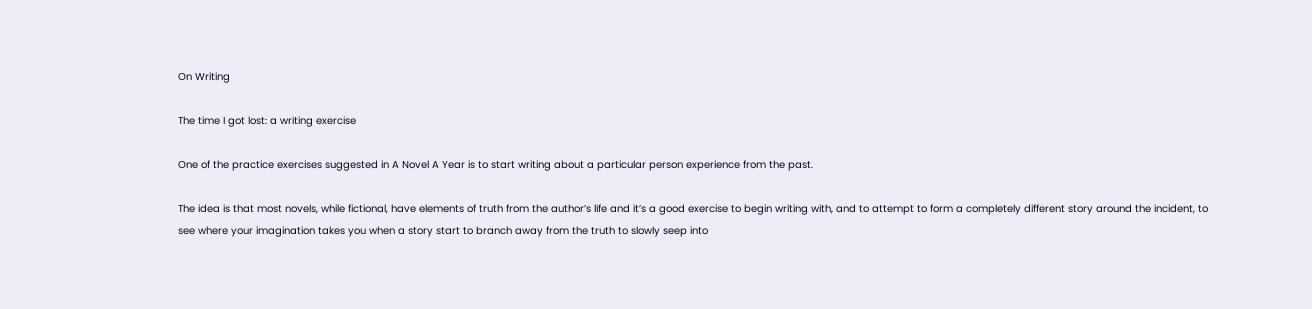On Writing

The time I got lost: a writing exercise

One of the practice exercises suggested in A Novel A Year is to start writing about a particular person experience from the past.

The idea is that most novels, while fictional, have elements of truth from the author’s life and it’s a good exercise to begin writing with, and to attempt to form a completely different story around the incident, to see where your imagination takes you when a story start to branch away from the truth to slowly seep into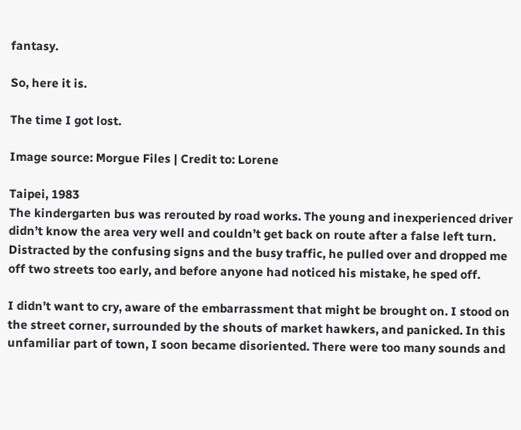fantasy.

So, here it is.

The time I got lost.

Image source: Morgue Files | Credit to: Lorene

Taipei, 1983
The kindergarten bus was rerouted by road works. The young and inexperienced driver didn’t know the area very well and couldn’t get back on route after a false left turn. Distracted by the confusing signs and the busy traffic, he pulled over and dropped me off two streets too early, and before anyone had noticed his mistake, he sped off.

I didn’t want to cry, aware of the embarrassment that might be brought on. I stood on the street corner, surrounded by the shouts of market hawkers, and panicked. In this unfamiliar part of town, I soon became disoriented. There were too many sounds and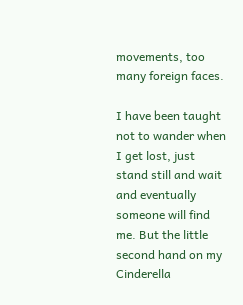movements, too many foreign faces.

I have been taught not to wander when I get lost, just stand still and wait and eventually someone will find me. But the little second hand on my Cinderella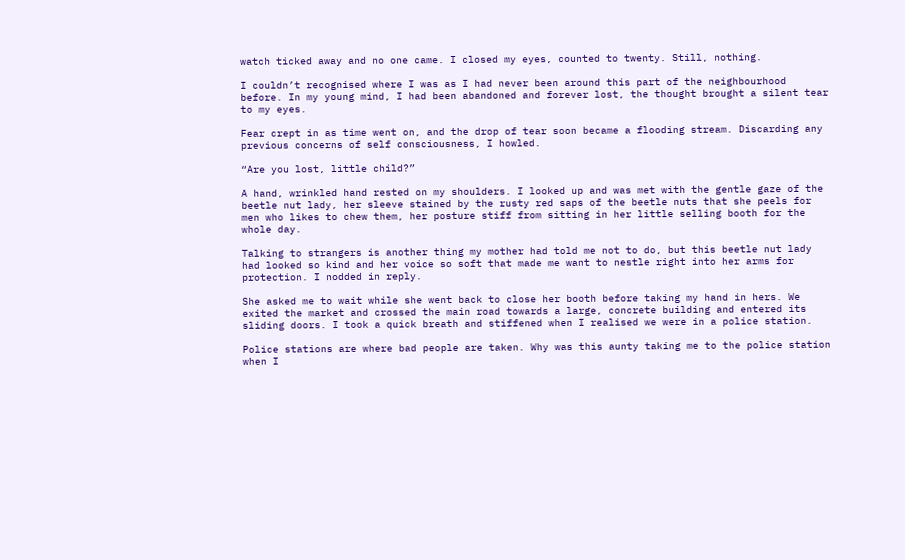watch ticked away and no one came. I closed my eyes, counted to twenty. Still, nothing.

I couldn’t recognised where I was as I had never been around this part of the neighbourhood before. In my young mind, I had been abandoned and forever lost, the thought brought a silent tear to my eyes.

Fear crept in as time went on, and the drop of tear soon became a flooding stream. Discarding any previous concerns of self consciousness, I howled.

“Are you lost, little child?”

A hand, wrinkled hand rested on my shoulders. I looked up and was met with the gentle gaze of the beetle nut lady, her sleeve stained by the rusty red saps of the beetle nuts that she peels for men who likes to chew them, her posture stiff from sitting in her little selling booth for the whole day.

Talking to strangers is another thing my mother had told me not to do, but this beetle nut lady had looked so kind and her voice so soft that made me want to nestle right into her arms for protection. I nodded in reply.

She asked me to wait while she went back to close her booth before taking my hand in hers. We exited the market and crossed the main road towards a large, concrete building and entered its sliding doors. I took a quick breath and stiffened when I realised we were in a police station.

Police stations are where bad people are taken. Why was this aunty taking me to the police station when I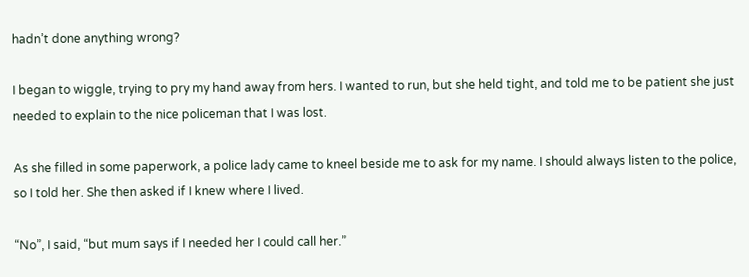hadn’t done anything wrong?

I began to wiggle, trying to pry my hand away from hers. I wanted to run, but she held tight, and told me to be patient she just needed to explain to the nice policeman that I was lost.

As she filled in some paperwork, a police lady came to kneel beside me to ask for my name. I should always listen to the police, so I told her. She then asked if I knew where I lived.

“No”, I said, “but mum says if I needed her I could call her.”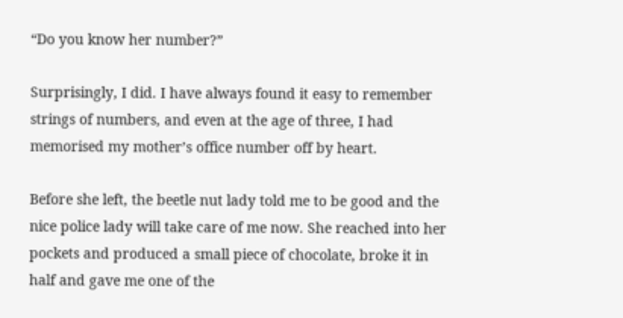“Do you know her number?”

Surprisingly, I did. I have always found it easy to remember strings of numbers, and even at the age of three, I had memorised my mother’s office number off by heart.

Before she left, the beetle nut lady told me to be good and the nice police lady will take care of me now. She reached into her pockets and produced a small piece of chocolate, broke it in half and gave me one of the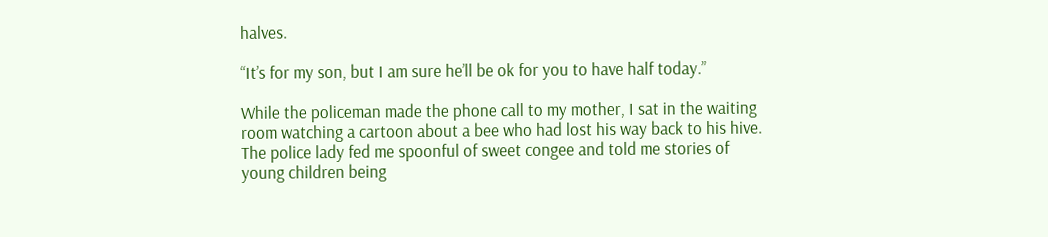halves.

“It’s for my son, but I am sure he’ll be ok for you to have half today.”

While the policeman made the phone call to my mother, I sat in the waiting room watching a cartoon about a bee who had lost his way back to his hive. The police lady fed me spoonful of sweet congee and told me stories of young children being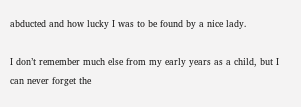abducted and how lucky I was to be found by a nice lady.

I don’t remember much else from my early years as a child, but I can never forget the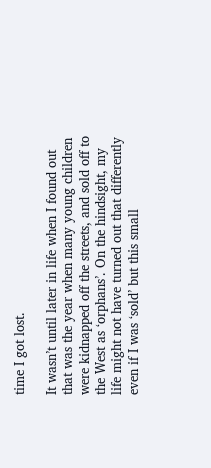time I got lost.

It wasn’t until later in life when I found out that was the year when many young children were kidnapped off the streets, and sold off to the West as ‘orphans’. On the hindsight, my life might not have turned out that differently even if I was ‘sold’ but this small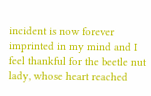incident is now forever imprinted in my mind and I feel thankful for the beetle nut lady, whose heart reached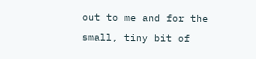out to me and for the small, tiny bit of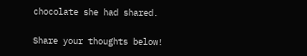chocolate she had shared.

Share your thoughts below!